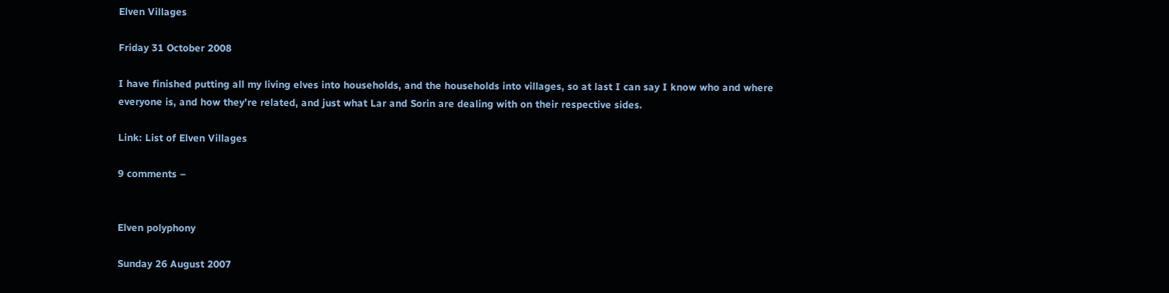Elven Villages

Friday 31 October 2008

I have finished putting all my living elves into households, and the households into villages, so at last I can say I know who and where everyone is, and how they’re related, and just what Lar and Sorin are dealing with on their respective sides.

Link: List of Elven Villages

9 comments –


Elven polyphony

Sunday 26 August 2007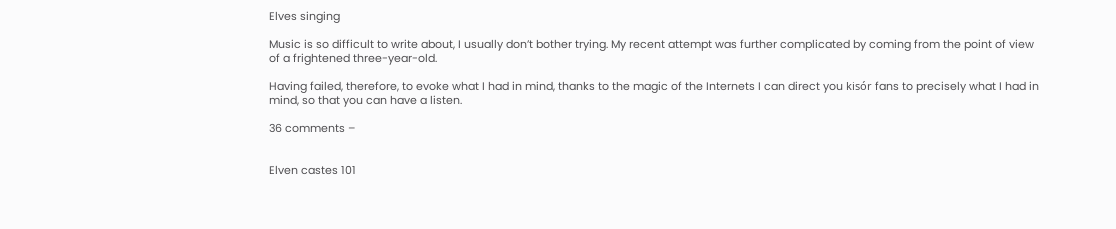Elves singing

Music is so difficult to write about, I usually don’t bother trying. My recent attempt was further complicated by coming from the point of view of a frightened three-year-old.

Having failed, therefore, to evoke what I had in mind, thanks to the magic of the Internets I can direct you kisór fans to precisely what I had in mind, so that you can have a listen.

36 comments –


Elven castes 101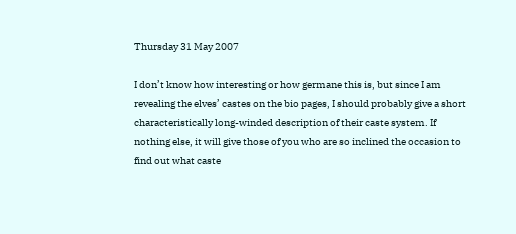Thursday 31 May 2007

I don’t know how interesting or how germane this is, but since I am revealing the elves’ castes on the bio pages, I should probably give a short characteristically long-winded description of their caste system. If nothing else, it will give those of you who are so inclined the occasion to find out what caste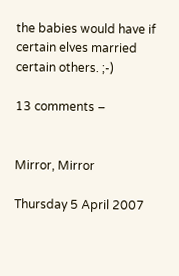the babies would have if certain elves married certain others. ;-)

13 comments –


Mirror, Mirror

Thursday 5 April 2007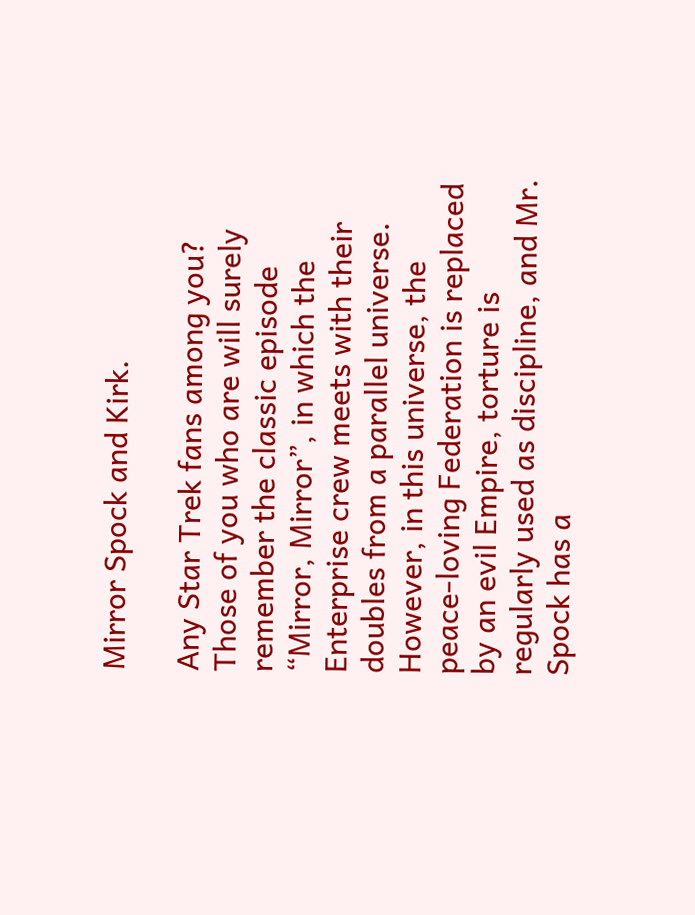Mirror Spock and Kirk.

Any Star Trek fans among you? Those of you who are will surely remember the classic episode “Mirror, Mirror”, in which the Enterprise crew meets with their doubles from a parallel universe. However, in this universe, the peace-loving Federation is replaced by an evil Empire, torture is regularly used as discipline, and Mr. Spock has a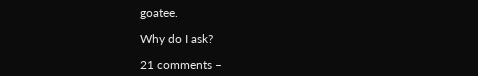goatee.

Why do I ask?

21 comments –